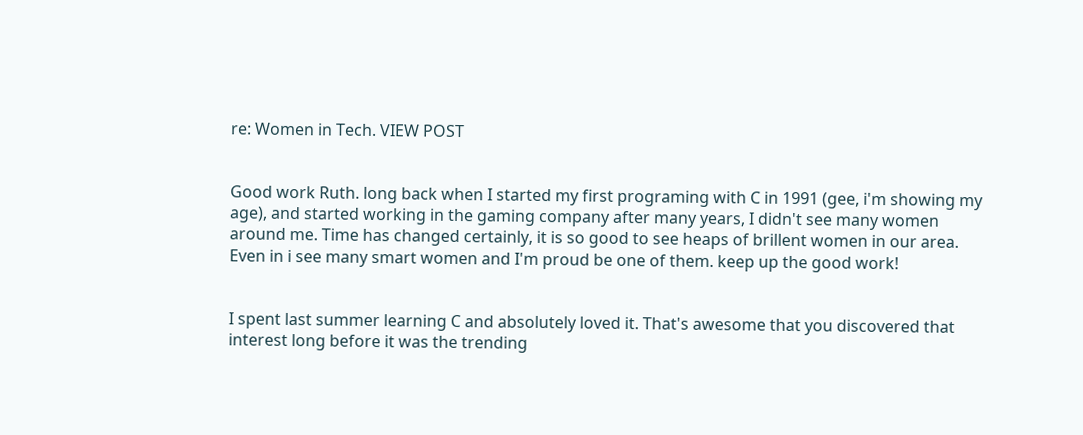re: Women in Tech. VIEW POST


Good work Ruth. long back when I started my first programing with C in 1991 (gee, i'm showing my age), and started working in the gaming company after many years, I didn't see many women around me. Time has changed certainly, it is so good to see heaps of brillent women in our area. Even in i see many smart women and I'm proud be one of them. keep up the good work!


I spent last summer learning C and absolutely loved it. That's awesome that you discovered that interest long before it was the trending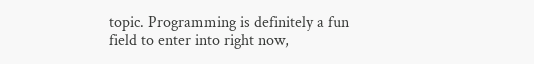topic. Programming is definitely a fun field to enter into right now,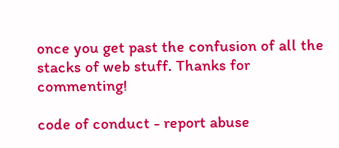once you get past the confusion of all the stacks of web stuff. Thanks for commenting!

code of conduct - report abuse